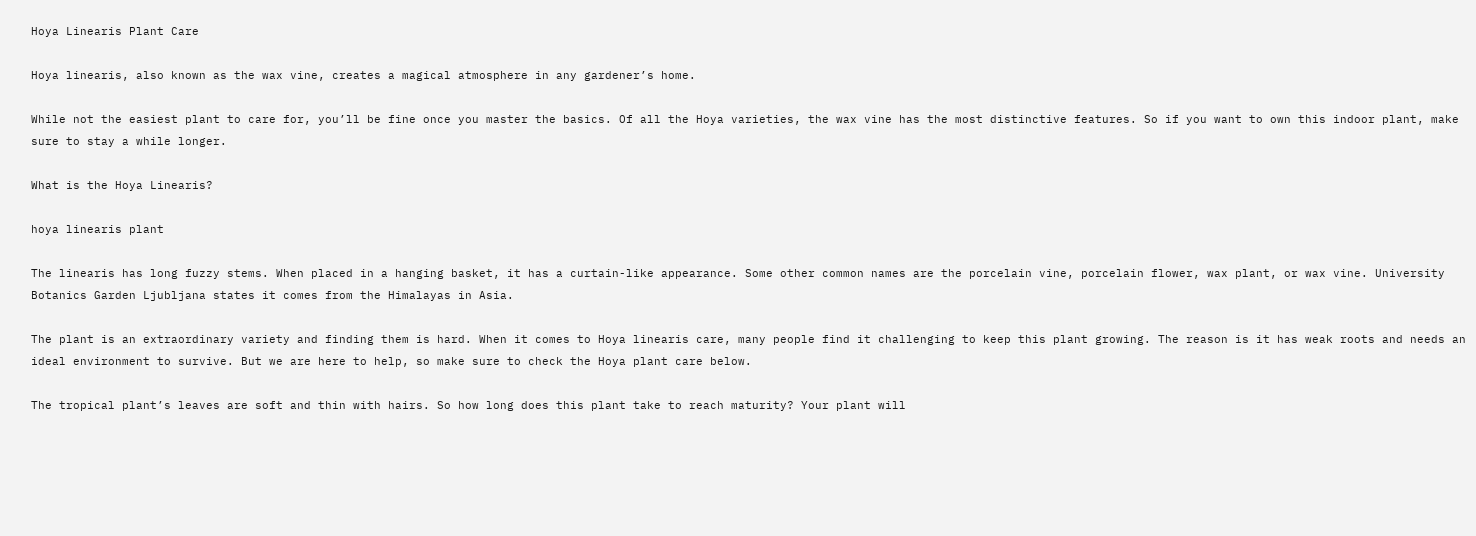Hoya Linearis Plant Care

Hoya linearis, also known as the wax vine, creates a magical atmosphere in any gardener’s home.

While not the easiest plant to care for, you’ll be fine once you master the basics. Of all the Hoya varieties, the wax vine has the most distinctive features. So if you want to own this indoor plant, make sure to stay a while longer.

What is the Hoya Linearis?

hoya linearis plant

The linearis has long fuzzy stems. When placed in a hanging basket, it has a curtain-like appearance. Some other common names are the porcelain vine, porcelain flower, wax plant, or wax vine. University Botanics Garden Ljubljana states it comes from the Himalayas in Asia.

The plant is an extraordinary variety and finding them is hard. When it comes to Hoya linearis care, many people find it challenging to keep this plant growing. The reason is it has weak roots and needs an ideal environment to survive. But we are here to help, so make sure to check the Hoya plant care below.

The tropical plant’s leaves are soft and thin with hairs. So how long does this plant take to reach maturity? Your plant will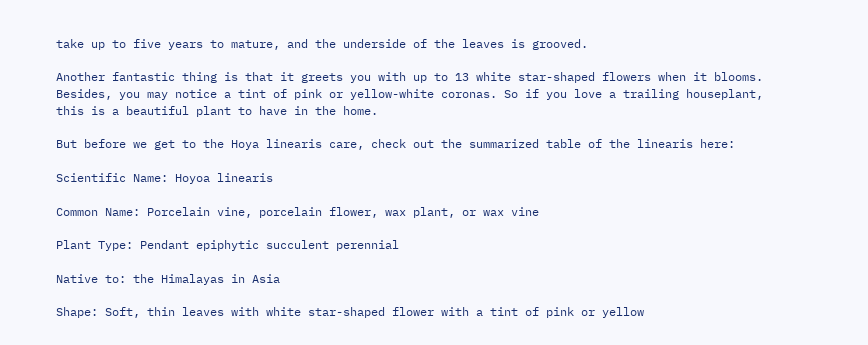take up to five years to mature, and the underside of the leaves is grooved.

Another fantastic thing is that it greets you with up to 13 white star-shaped flowers when it blooms. Besides, you may notice a tint of pink or yellow-white coronas. So if you love a trailing houseplant, this is a beautiful plant to have in the home.

But before we get to the Hoya linearis care, check out the summarized table of the linearis here:

Scientific Name: Hoyoa linearis

Common Name: Porcelain vine, porcelain flower, wax plant, or wax vine

Plant Type: Pendant epiphytic succulent perennial

Native to: the Himalayas in Asia

Shape: Soft, thin leaves with white star-shaped flower with a tint of pink or yellow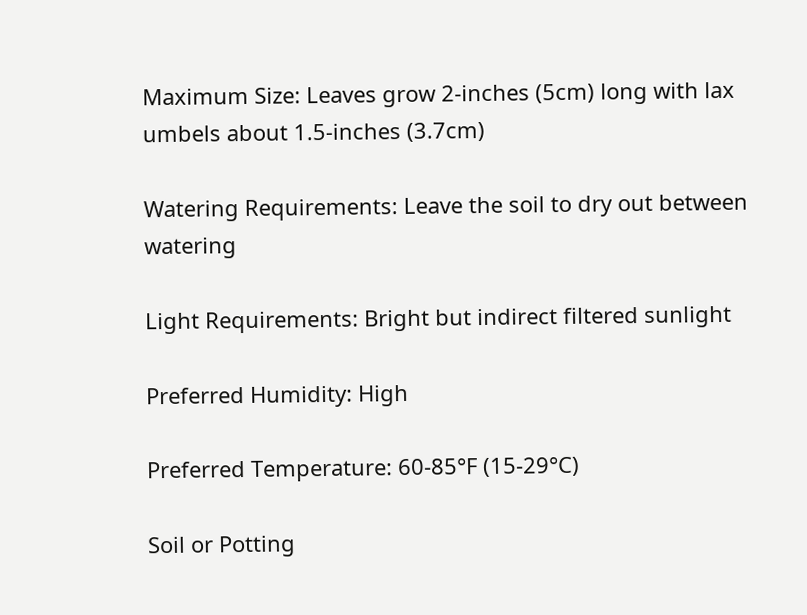Maximum Size: Leaves grow 2-inches (5cm) long with lax umbels about 1.5-inches (3.7cm)

Watering Requirements: Leave the soil to dry out between watering

Light Requirements: Bright but indirect filtered sunlight

Preferred Humidity: High

Preferred Temperature: 60-85°F (15-29°C)

Soil or Potting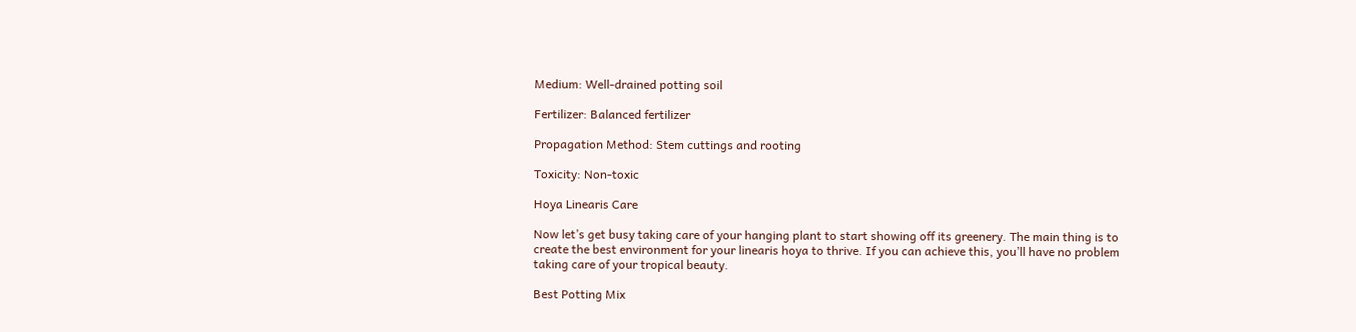Medium: Well-drained potting soil

Fertilizer: Balanced fertilizer

Propagation Method: Stem cuttings and rooting

Toxicity: Non-toxic

Hoya Linearis Care

Now let’s get busy taking care of your hanging plant to start showing off its greenery. The main thing is to create the best environment for your linearis hoya to thrive. If you can achieve this, you’ll have no problem taking care of your tropical beauty.

Best Potting Mix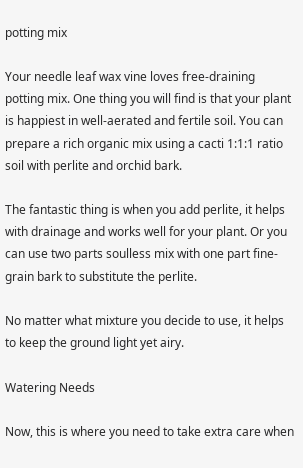potting mix

Your needle leaf wax vine loves free-draining potting mix. One thing you will find is that your plant is happiest in well-aerated and fertile soil. You can prepare a rich organic mix using a cacti 1:1:1 ratio soil with perlite and orchid bark.

The fantastic thing is when you add perlite, it helps with drainage and works well for your plant. Or you can use two parts soulless mix with one part fine-grain bark to substitute the perlite.

No matter what mixture you decide to use, it helps to keep the ground light yet airy.

Watering Needs

Now, this is where you need to take extra care when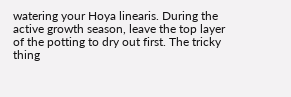watering your Hoya linearis. During the active growth season, leave the top layer of the potting to dry out first. The tricky thing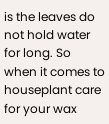is the leaves do not hold water for long. So when it comes to houseplant care for your wax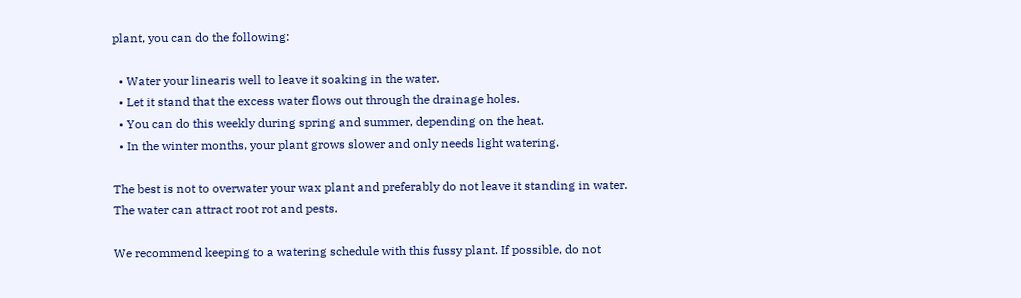plant, you can do the following:

  • Water your linearis well to leave it soaking in the water.
  • Let it stand that the excess water flows out through the drainage holes.
  • You can do this weekly during spring and summer, depending on the heat.
  • In the winter months, your plant grows slower and only needs light watering.

The best is not to overwater your wax plant and preferably do not leave it standing in water. The water can attract root rot and pests.

We recommend keeping to a watering schedule with this fussy plant. If possible, do not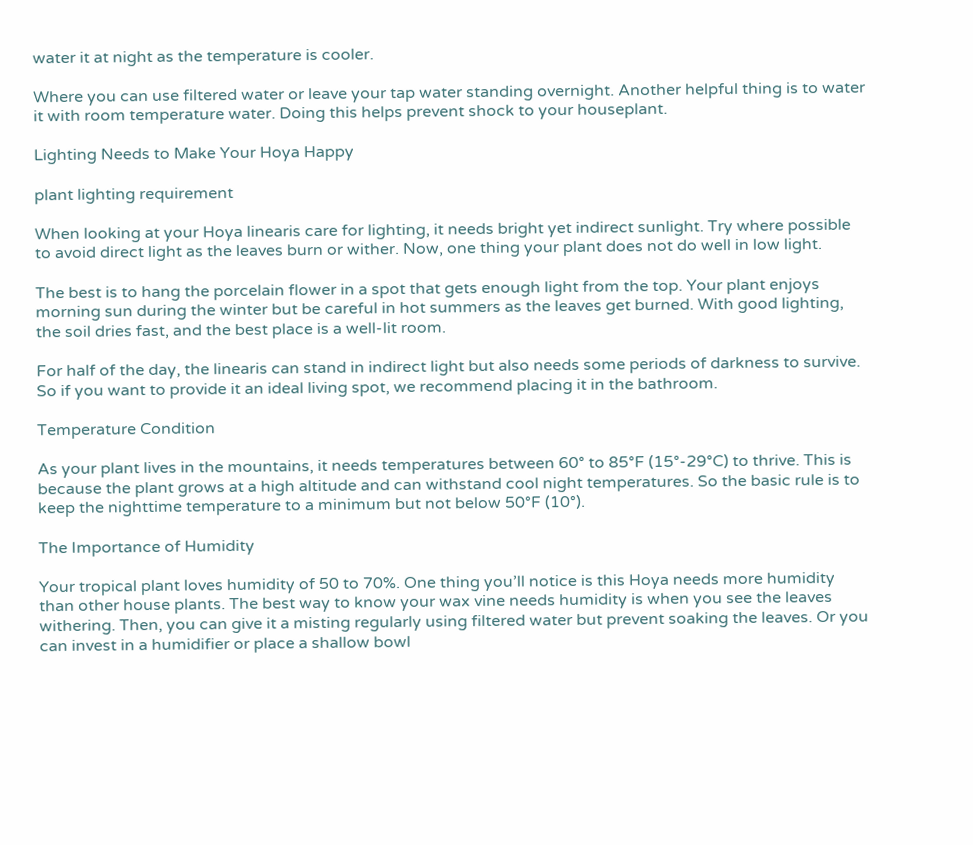water it at night as the temperature is cooler.

Where you can use filtered water or leave your tap water standing overnight. Another helpful thing is to water it with room temperature water. Doing this helps prevent shock to your houseplant.

Lighting Needs to Make Your Hoya Happy

plant lighting requirement

When looking at your Hoya linearis care for lighting, it needs bright yet indirect sunlight. Try where possible to avoid direct light as the leaves burn or wither. Now, one thing your plant does not do well in low light.

The best is to hang the porcelain flower in a spot that gets enough light from the top. Your plant enjoys morning sun during the winter but be careful in hot summers as the leaves get burned. With good lighting, the soil dries fast, and the best place is a well-lit room.

For half of the day, the linearis can stand in indirect light but also needs some periods of darkness to survive. So if you want to provide it an ideal living spot, we recommend placing it in the bathroom.

Temperature Condition

As your plant lives in the mountains, it needs temperatures between 60° to 85°F (15°-29°C) to thrive. This is because the plant grows at a high altitude and can withstand cool night temperatures. So the basic rule is to keep the nighttime temperature to a minimum but not below 50°F (10°).

The Importance of Humidity

Your tropical plant loves humidity of 50 to 70%. One thing you’ll notice is this Hoya needs more humidity than other house plants. The best way to know your wax vine needs humidity is when you see the leaves withering. Then, you can give it a misting regularly using filtered water but prevent soaking the leaves. Or you can invest in a humidifier or place a shallow bowl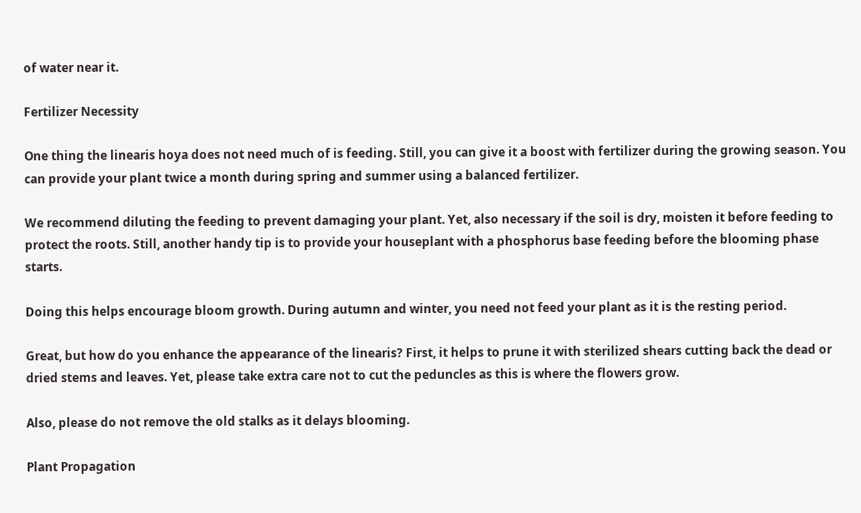of water near it.

Fertilizer Necessity

One thing the linearis hoya does not need much of is feeding. Still, you can give it a boost with fertilizer during the growing season. You can provide your plant twice a month during spring and summer using a balanced fertilizer.

We recommend diluting the feeding to prevent damaging your plant. Yet, also necessary if the soil is dry, moisten it before feeding to protect the roots. Still, another handy tip is to provide your houseplant with a phosphorus base feeding before the blooming phase starts.

Doing this helps encourage bloom growth. During autumn and winter, you need not feed your plant as it is the resting period.

Great, but how do you enhance the appearance of the linearis? First, it helps to prune it with sterilized shears cutting back the dead or dried stems and leaves. Yet, please take extra care not to cut the peduncles as this is where the flowers grow.

Also, please do not remove the old stalks as it delays blooming.

Plant Propagation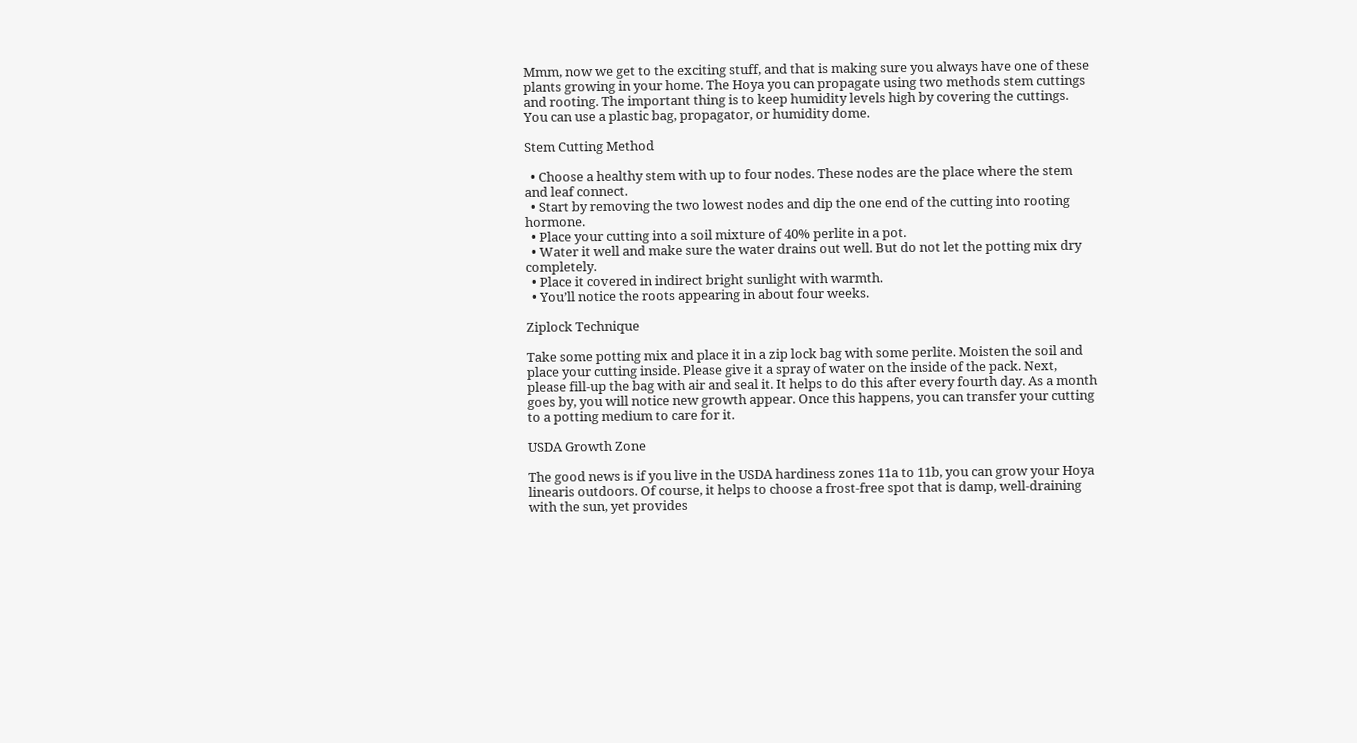Mmm, now we get to the exciting stuff, and that is making sure you always have one of these plants growing in your home. The Hoya you can propagate using two methods stem cuttings and rooting. The important thing is to keep humidity levels high by covering the cuttings. You can use a plastic bag, propagator, or humidity dome.

Stem Cutting Method

  • Choose a healthy stem with up to four nodes. These nodes are the place where the stem and leaf connect.
  • Start by removing the two lowest nodes and dip the one end of the cutting into rooting hormone.
  • Place your cutting into a soil mixture of 40% perlite in a pot.
  • Water it well and make sure the water drains out well. But do not let the potting mix dry completely.
  • Place it covered in indirect bright sunlight with warmth.
  • You’ll notice the roots appearing in about four weeks.

Ziplock Technique

Take some potting mix and place it in a zip lock bag with some perlite. Moisten the soil and place your cutting inside. Please give it a spray of water on the inside of the pack. Next, please fill-up the bag with air and seal it. It helps to do this after every fourth day. As a month goes by, you will notice new growth appear. Once this happens, you can transfer your cutting to a potting medium to care for it.

USDA Growth Zone

The good news is if you live in the USDA hardiness zones 11a to 11b, you can grow your Hoya linearis outdoors. Of course, it helps to choose a frost-free spot that is damp, well-draining with the sun, yet provides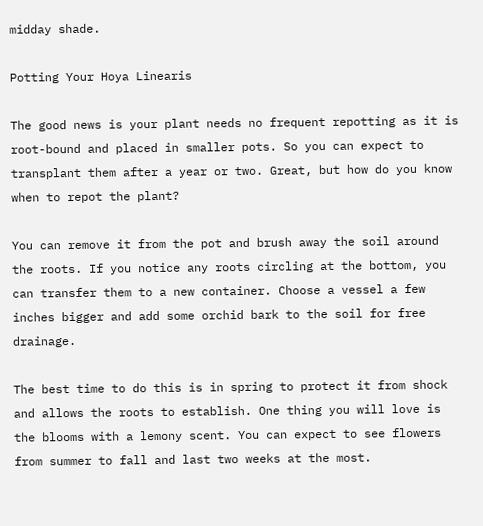midday shade.

Potting Your Hoya Linearis

The good news is your plant needs no frequent repotting as it is root-bound and placed in smaller pots. So you can expect to transplant them after a year or two. Great, but how do you know when to repot the plant?

You can remove it from the pot and brush away the soil around the roots. If you notice any roots circling at the bottom, you can transfer them to a new container. Choose a vessel a few inches bigger and add some orchid bark to the soil for free drainage.

The best time to do this is in spring to protect it from shock and allows the roots to establish. One thing you will love is the blooms with a lemony scent. You can expect to see flowers from summer to fall and last two weeks at the most.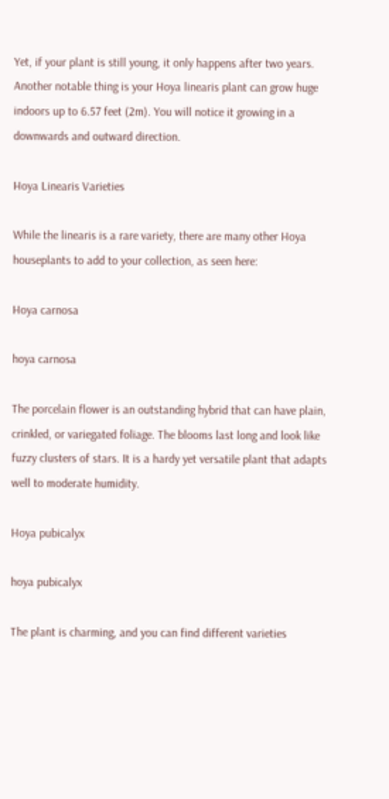Yet, if your plant is still young, it only happens after two years. Another notable thing is your Hoya linearis plant can grow huge indoors up to 6.57 feet (2m). You will notice it growing in a downwards and outward direction.

Hoya Linearis Varieties

While the linearis is a rare variety, there are many other Hoya houseplants to add to your collection, as seen here:

Hoya carnosa

hoya carnosa

The porcelain flower is an outstanding hybrid that can have plain, crinkled, or variegated foliage. The blooms last long and look like fuzzy clusters of stars. It is a hardy yet versatile plant that adapts well to moderate humidity.

Hoya pubicalyx

hoya pubicalyx

The plant is charming, and you can find different varieties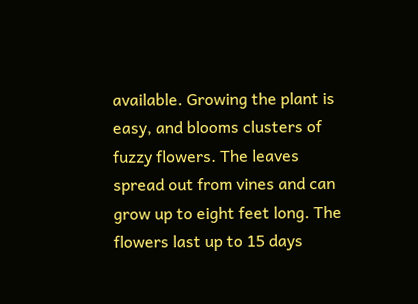available. Growing the plant is easy, and blooms clusters of fuzzy flowers. The leaves spread out from vines and can grow up to eight feet long. The flowers last up to 15 days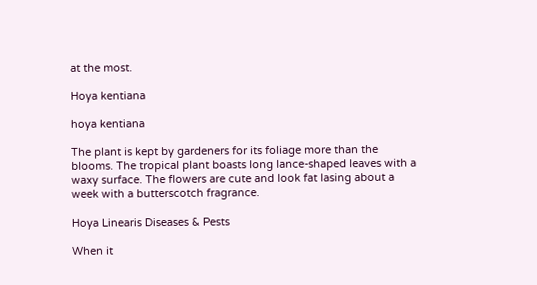at the most.

Hoya kentiana

hoya kentiana

The plant is kept by gardeners for its foliage more than the blooms. The tropical plant boasts long lance-shaped leaves with a waxy surface. The flowers are cute and look fat lasing about a week with a butterscotch fragrance.

Hoya Linearis Diseases & Pests

When it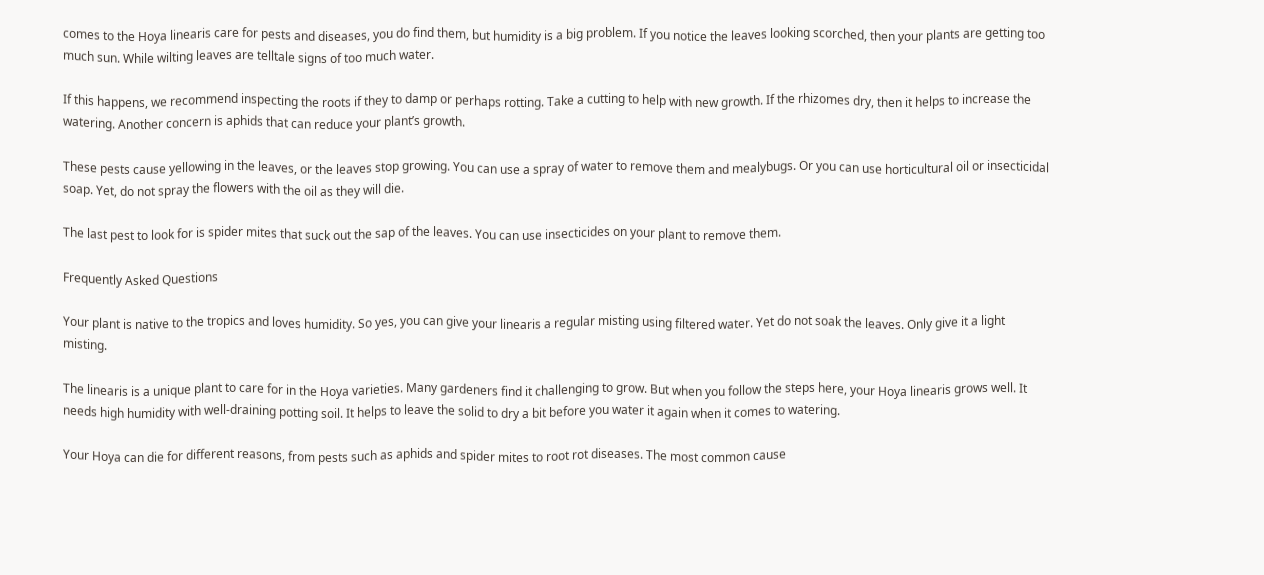comes to the Hoya linearis care for pests and diseases, you do find them, but humidity is a big problem. If you notice the leaves looking scorched, then your plants are getting too much sun. While wilting leaves are telltale signs of too much water.

If this happens, we recommend inspecting the roots if they to damp or perhaps rotting. Take a cutting to help with new growth. If the rhizomes dry, then it helps to increase the watering. Another concern is aphids that can reduce your plant’s growth.

These pests cause yellowing in the leaves, or the leaves stop growing. You can use a spray of water to remove them and mealybugs. Or you can use horticultural oil or insecticidal soap. Yet, do not spray the flowers with the oil as they will die.

The last pest to look for is spider mites that suck out the sap of the leaves. You can use insecticides on your plant to remove them.

Frequently Asked Questions

Your plant is native to the tropics and loves humidity. So yes, you can give your linearis a regular misting using filtered water. Yet do not soak the leaves. Only give it a light misting.

The linearis is a unique plant to care for in the Hoya varieties. Many gardeners find it challenging to grow. But when you follow the steps here, your Hoya linearis grows well. It needs high humidity with well-draining potting soil. It helps to leave the solid to dry a bit before you water it again when it comes to watering.

Your Hoya can die for different reasons, from pests such as aphids and spider mites to root rot diseases. The most common cause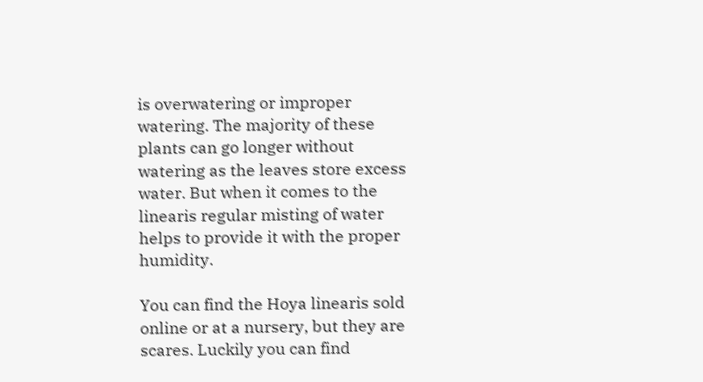is overwatering or improper watering. The majority of these plants can go longer without watering as the leaves store excess water. But when it comes to the linearis regular misting of water helps to provide it with the proper humidity.

You can find the Hoya linearis sold online or at a nursery, but they are scares. Luckily you can find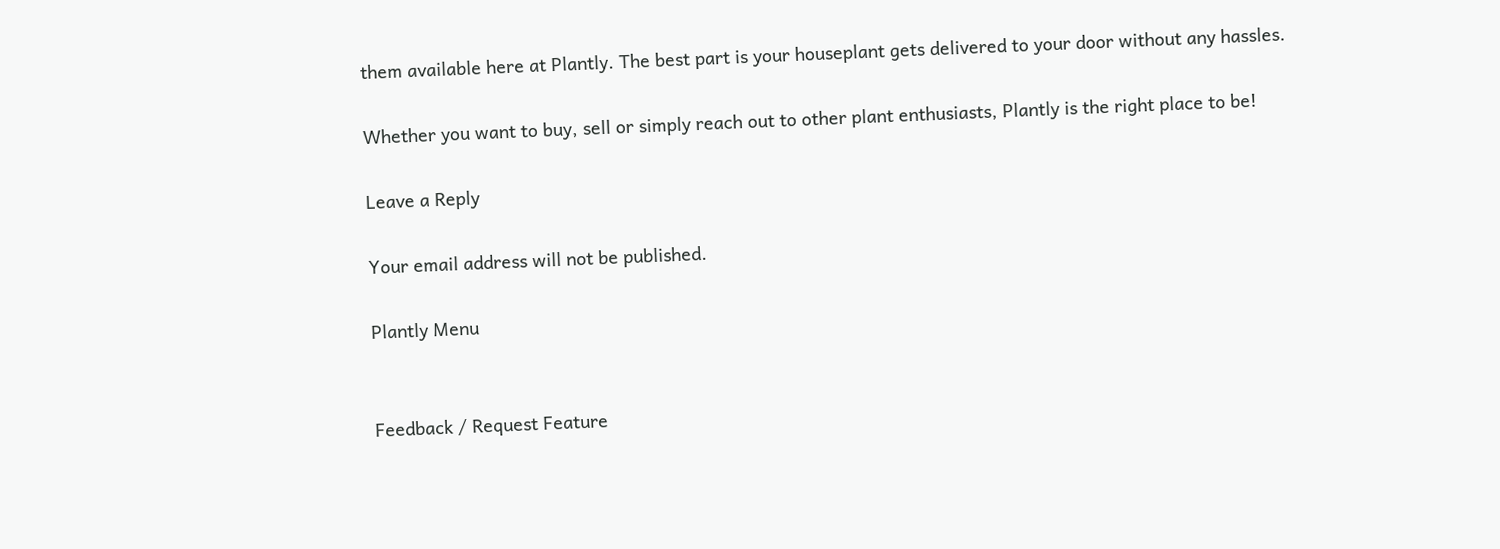them available here at Plantly. The best part is your houseplant gets delivered to your door without any hassles.

Whether you want to buy, sell or simply reach out to other plant enthusiasts, Plantly is the right place to be!

Leave a Reply

Your email address will not be published.

Plantly Menu


Feedback / Request Feature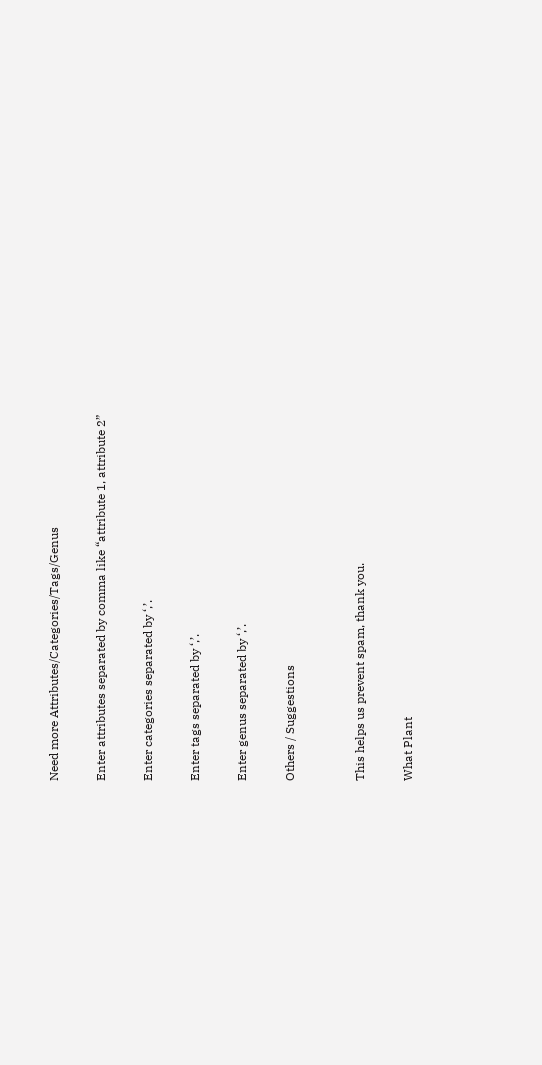Need more Attributes/Categories/Tags/Genus

Enter attributes separated by comma like “attribute 1, attribute 2”

Enter categories separated by ‘,’.

Enter tags separated by ‘,’.

Enter genus separated by ‘,’.

Others / Suggestions


This helps us prevent spam, thank you.

What Plant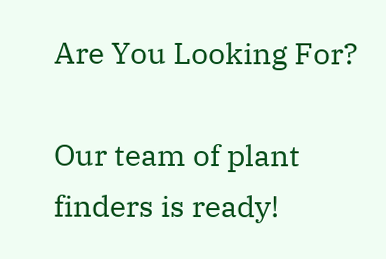Are You Looking For?

Our team of plant finders is ready!